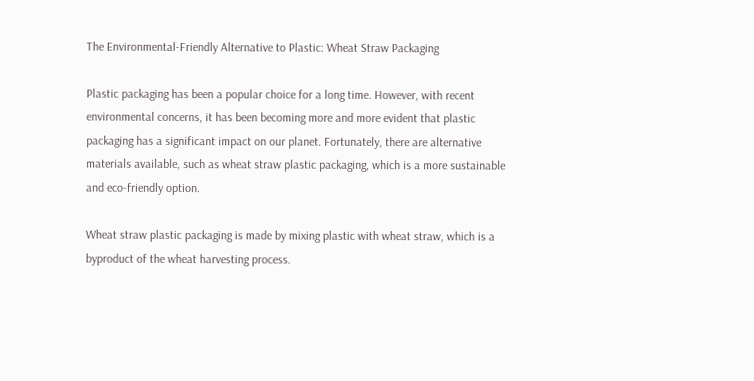The Environmental-Friendly Alternative to Plastic: Wheat Straw Packaging

Plastic packaging has been a popular choice for a long time. However, with recent environmental concerns, it has been becoming more and more evident that plastic packaging has a significant impact on our planet. Fortunately, there are alternative materials available, such as wheat straw plastic packaging, which is a more sustainable and eco-friendly option.

Wheat straw plastic packaging is made by mixing plastic with wheat straw, which is a byproduct of the wheat harvesting process.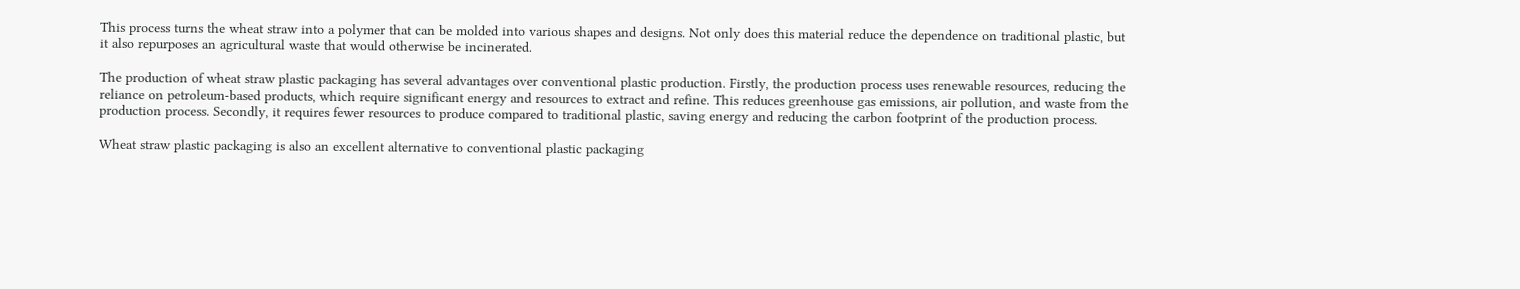This process turns the wheat straw into a polymer that can be molded into various shapes and designs. Not only does this material reduce the dependence on traditional plastic, but it also repurposes an agricultural waste that would otherwise be incinerated.

The production of wheat straw plastic packaging has several advantages over conventional plastic production. Firstly, the production process uses renewable resources, reducing the reliance on petroleum-based products, which require significant energy and resources to extract and refine. This reduces greenhouse gas emissions, air pollution, and waste from the production process. Secondly, it requires fewer resources to produce compared to traditional plastic, saving energy and reducing the carbon footprint of the production process.

Wheat straw plastic packaging is also an excellent alternative to conventional plastic packaging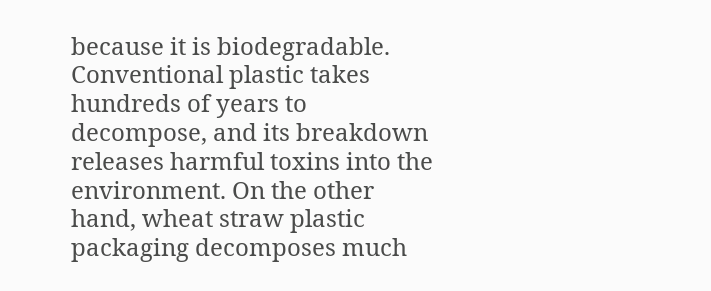because it is biodegradable. Conventional plastic takes hundreds of years to decompose, and its breakdown releases harmful toxins into the environment. On the other hand, wheat straw plastic packaging decomposes much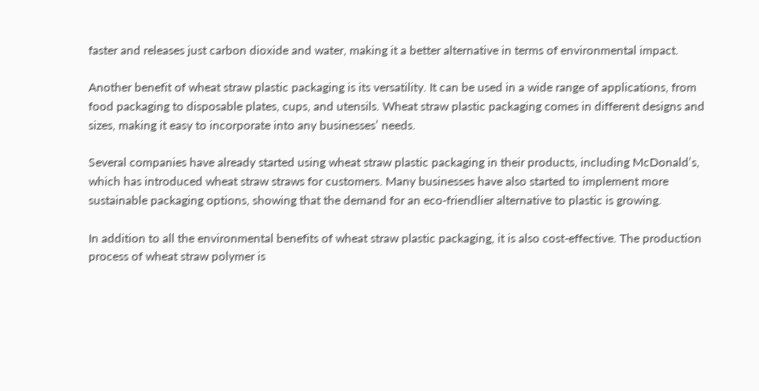faster and releases just carbon dioxide and water, making it a better alternative in terms of environmental impact.

Another benefit of wheat straw plastic packaging is its versatility. It can be used in a wide range of applications, from food packaging to disposable plates, cups, and utensils. Wheat straw plastic packaging comes in different designs and sizes, making it easy to incorporate into any businesses’ needs.

Several companies have already started using wheat straw plastic packaging in their products, including McDonald’s, which has introduced wheat straw straws for customers. Many businesses have also started to implement more sustainable packaging options, showing that the demand for an eco-friendlier alternative to plastic is growing.

In addition to all the environmental benefits of wheat straw plastic packaging, it is also cost-effective. The production process of wheat straw polymer is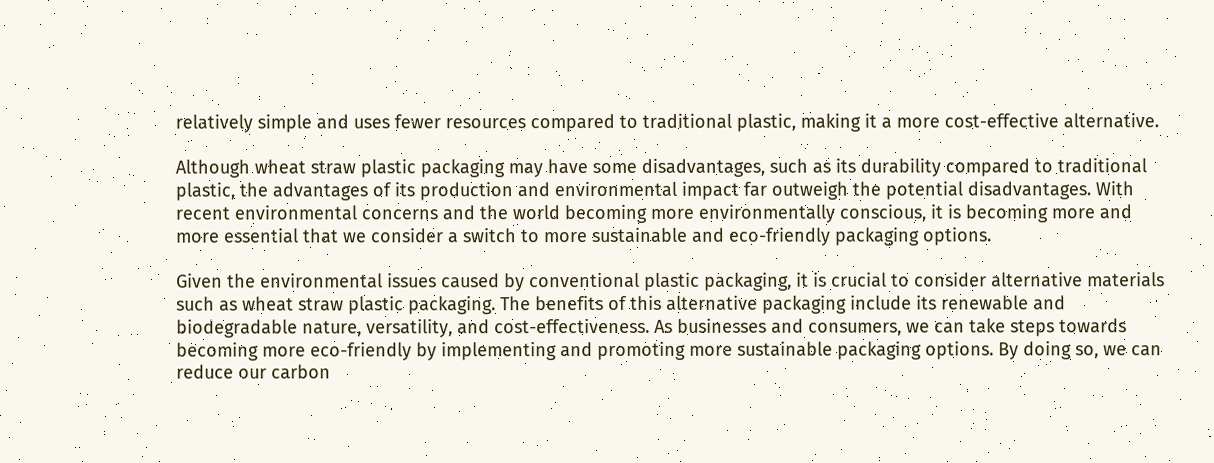relatively simple and uses fewer resources compared to traditional plastic, making it a more cost-effective alternative.

Although wheat straw plastic packaging may have some disadvantages, such as its durability compared to traditional plastic, the advantages of its production and environmental impact far outweigh the potential disadvantages. With recent environmental concerns and the world becoming more environmentally conscious, it is becoming more and more essential that we consider a switch to more sustainable and eco-friendly packaging options.

Given the environmental issues caused by conventional plastic packaging, it is crucial to consider alternative materials such as wheat straw plastic packaging. The benefits of this alternative packaging include its renewable and biodegradable nature, versatility, and cost-effectiveness. As businesses and consumers, we can take steps towards becoming more eco-friendly by implementing and promoting more sustainable packaging options. By doing so, we can reduce our carbon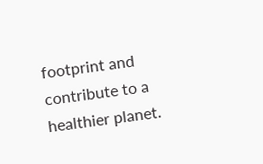footprint and contribute to a healthier planet.